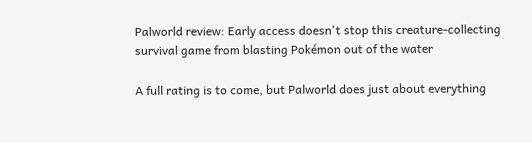Palworld review: Early access doesn't stop this creature-collecting survival game from blasting Pokémon out of the water

A full rating is to come, but Palworld does just about everything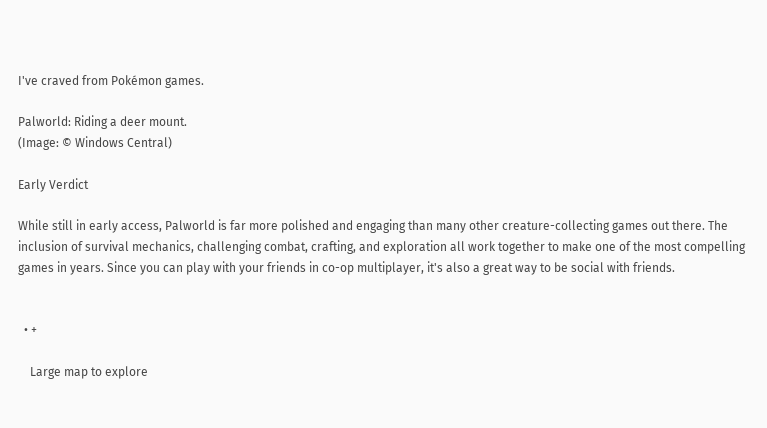I've craved from Pokémon games.

Palworld: Riding a deer mount.
(Image: © Windows Central)

Early Verdict

While still in early access, Palworld is far more polished and engaging than many other creature-collecting games out there. The inclusion of survival mechanics, challenging combat, crafting, and exploration all work together to make one of the most compelling games in years. Since you can play with your friends in co-op multiplayer, it's also a great way to be social with friends.


  • +

    Large map to explore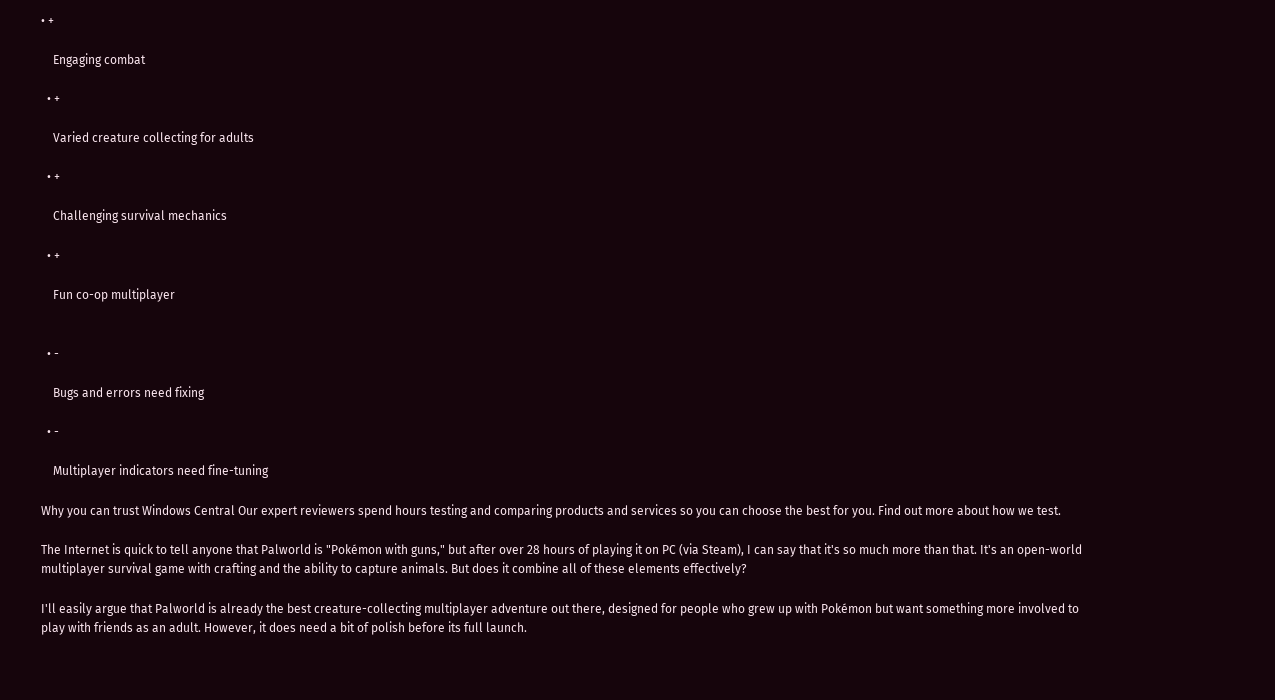• +

    Engaging combat

  • +

    Varied creature collecting for adults

  • +

    Challenging survival mechanics

  • +

    Fun co-op multiplayer


  • -

    Bugs and errors need fixing

  • -

    Multiplayer indicators need fine-tuning

Why you can trust Windows Central Our expert reviewers spend hours testing and comparing products and services so you can choose the best for you. Find out more about how we test.

The Internet is quick to tell anyone that Palworld is "Pokémon with guns," but after over 28 hours of playing it on PC (via Steam), I can say that it's so much more than that. It's an open-world multiplayer survival game with crafting and the ability to capture animals. But does it combine all of these elements effectively?

I'll easily argue that Palworld is already the best creature-collecting multiplayer adventure out there, designed for people who grew up with Pokémon but want something more involved to play with friends as an adult. However, it does need a bit of polish before its full launch.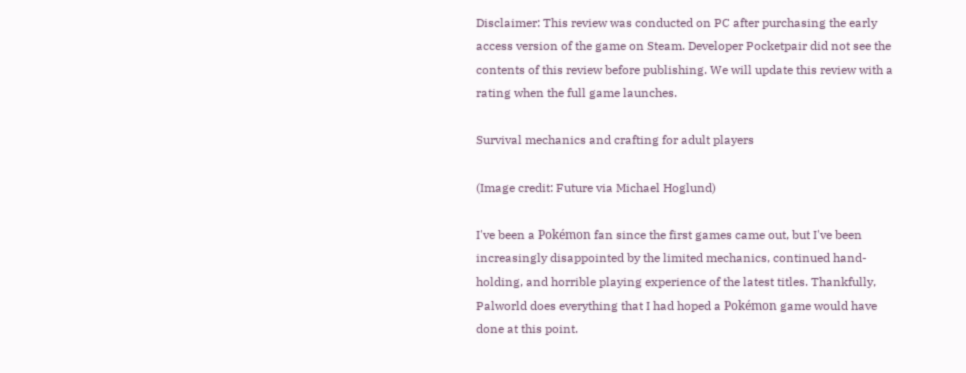Disclaimer: This review was conducted on PC after purchasing the early access version of the game on Steam. Developer Pocketpair did not see the contents of this review before publishing. We will update this review with a rating when the full game launches.

Survival mechanics and crafting for adult players

(Image credit: Future via Michael Hoglund)

I've been a Pokémon fan since the first games came out, but I've been increasingly disappointed by the limited mechanics, continued hand-holding, and horrible playing experience of the latest titles. Thankfully, Palworld does everything that I had hoped a Pokémon game would have done at this point.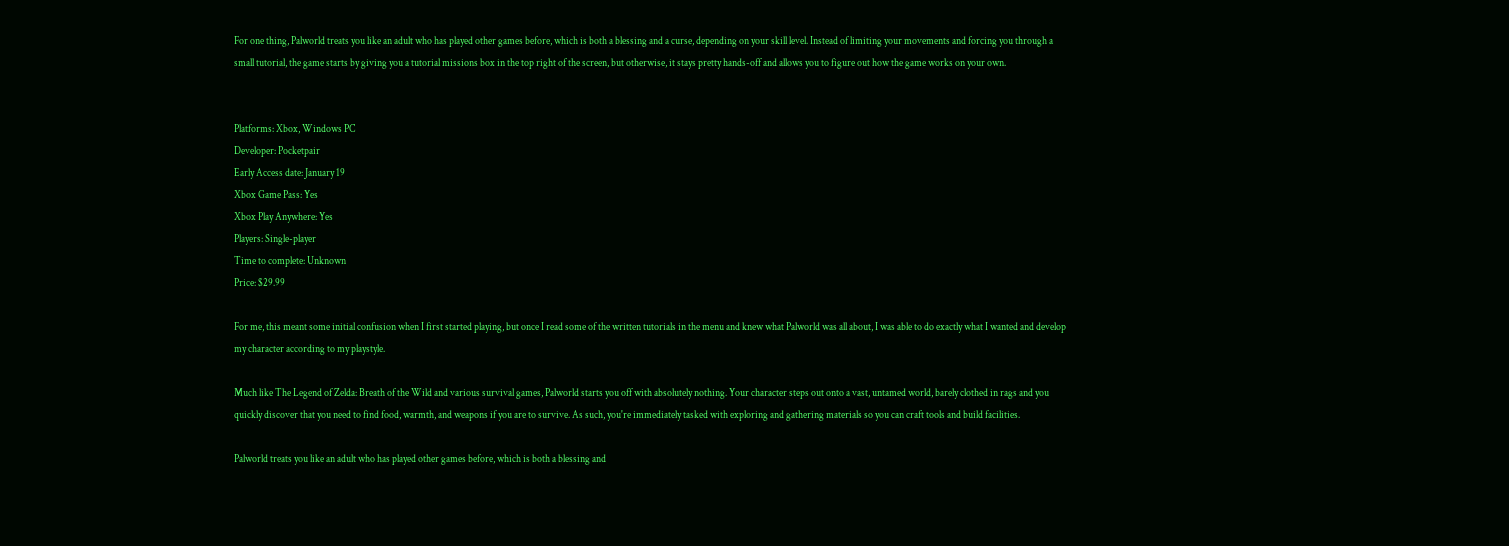For one thing, Palworld treats you like an adult who has played other games before, which is both a blessing and a curse, depending on your skill level. Instead of limiting your movements and forcing you through a small tutorial, the game starts by giving you a tutorial missions box in the top right of the screen, but otherwise, it stays pretty hands-off and allows you to figure out how the game works on your own.


Platforms: Xbox, Windows PC
Developer: Pocketpair
Early Access date: January 19
Xbox Game Pass: Yes
Xbox Play Anywhere: Yes
Players: Single-player
Time to complete: Unknown
Price: $29.99

For me, this meant some initial confusion when I first started playing, but once I read some of the written tutorials in the menu and knew what Palworld was all about, I was able to do exactly what I wanted and develop my character according to my playstyle.

Much like The Legend of Zelda: Breath of the Wild and various survival games, Palworld starts you off with absolutely nothing. Your character steps out onto a vast, untamed world, barely clothed in rags and you quickly discover that you need to find food, warmth, and weapons if you are to survive. As such, you're immediately tasked with exploring and gathering materials so you can craft tools and build facilities.

Palworld treats you like an adult who has played other games before, which is both a blessing and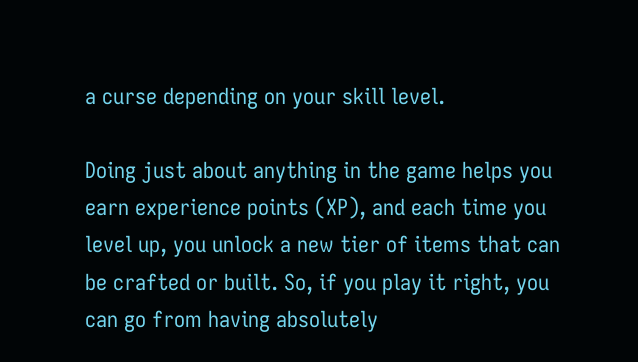a curse depending on your skill level.

Doing just about anything in the game helps you earn experience points (XP), and each time you level up, you unlock a new tier of items that can be crafted or built. So, if you play it right, you can go from having absolutely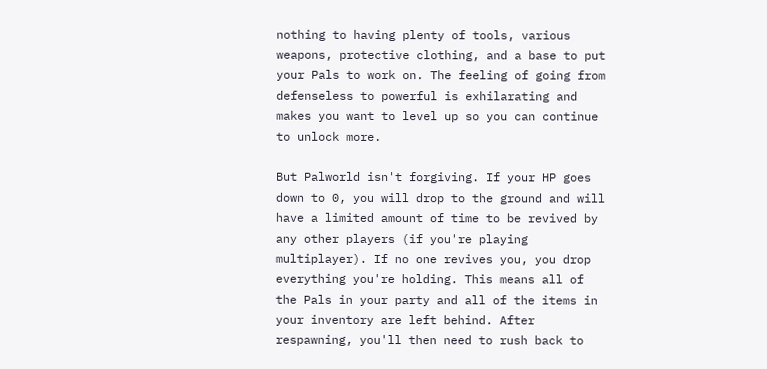nothing to having plenty of tools, various weapons, protective clothing, and a base to put your Pals to work on. The feeling of going from defenseless to powerful is exhilarating and makes you want to level up so you can continue to unlock more.

But Palworld isn't forgiving. If your HP goes down to 0, you will drop to the ground and will have a limited amount of time to be revived by any other players (if you're playing multiplayer). If no one revives you, you drop everything you're holding. This means all of the Pals in your party and all of the items in your inventory are left behind. After respawning, you'll then need to rush back to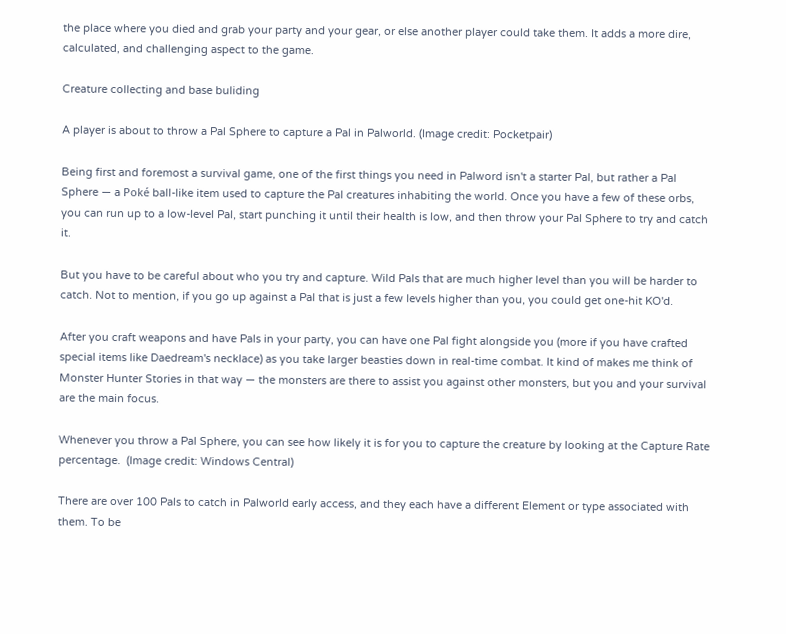the place where you died and grab your party and your gear, or else another player could take them. It adds a more dire, calculated, and challenging aspect to the game.

Creature collecting and base buliding

A player is about to throw a Pal Sphere to capture a Pal in Palworld. (Image credit: Pocketpair)

Being first and foremost a survival game, one of the first things you need in Palword isn't a starter Pal, but rather a Pal Sphere — a Poké ball-like item used to capture the Pal creatures inhabiting the world. Once you have a few of these orbs, you can run up to a low-level Pal, start punching it until their health is low, and then throw your Pal Sphere to try and catch it.

But you have to be careful about who you try and capture. Wild Pals that are much higher level than you will be harder to catch. Not to mention, if you go up against a Pal that is just a few levels higher than you, you could get one-hit KO'd.

After you craft weapons and have Pals in your party, you can have one Pal fight alongside you (more if you have crafted special items like Daedream's necklace) as you take larger beasties down in real-time combat. It kind of makes me think of Monster Hunter Stories in that way — the monsters are there to assist you against other monsters, but you and your survival are the main focus.

Whenever you throw a Pal Sphere, you can see how likely it is for you to capture the creature by looking at the Capture Rate percentage.  (Image credit: Windows Central)

There are over 100 Pals to catch in Palworld early access, and they each have a different Element or type associated with them. To be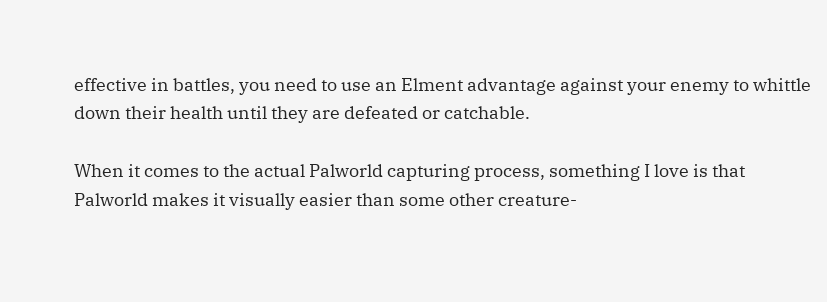effective in battles, you need to use an Elment advantage against your enemy to whittle down their health until they are defeated or catchable.

When it comes to the actual Palworld capturing process, something I love is that Palworld makes it visually easier than some other creature-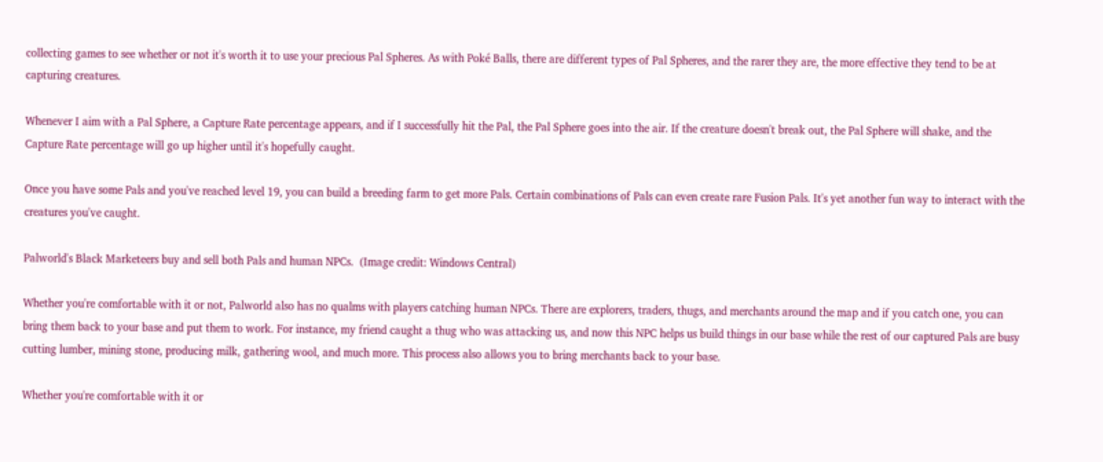collecting games to see whether or not it's worth it to use your precious Pal Spheres. As with Poké Balls, there are different types of Pal Spheres, and the rarer they are, the more effective they tend to be at capturing creatures.

Whenever I aim with a Pal Sphere, a Capture Rate percentage appears, and if I successfully hit the Pal, the Pal Sphere goes into the air. If the creature doesn't break out, the Pal Sphere will shake, and the Capture Rate percentage will go up higher until it's hopefully caught.

Once you have some Pals and you've reached level 19, you can build a breeding farm to get more Pals. Certain combinations of Pals can even create rare Fusion Pals. It's yet another fun way to interact with the creatures you've caught.

Palworld's Black Marketeers buy and sell both Pals and human NPCs.  (Image credit: Windows Central)

Whether you're comfortable with it or not, Palworld also has no qualms with players catching human NPCs. There are explorers, traders, thugs, and merchants around the map and if you catch one, you can bring them back to your base and put them to work. For instance, my friend caught a thug who was attacking us, and now this NPC helps us build things in our base while the rest of our captured Pals are busy cutting lumber, mining stone, producing milk, gathering wool, and much more. This process also allows you to bring merchants back to your base.

Whether you're comfortable with it or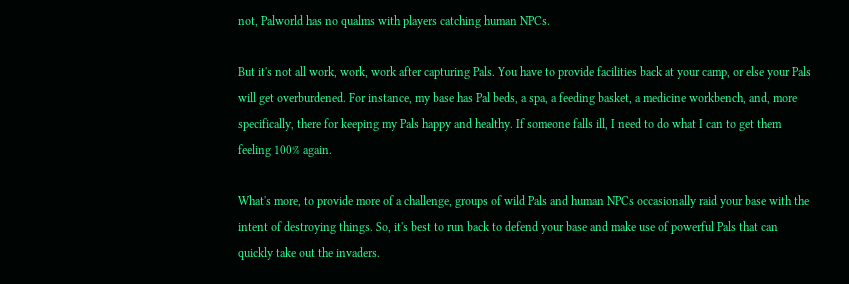not, Palworld has no qualms with players catching human NPCs.

But it's not all work, work, work after capturing Pals. You have to provide facilities back at your camp, or else your Pals will get overburdened. For instance, my base has Pal beds, a spa, a feeding basket, a medicine workbench, and, more specifically, there for keeping my Pals happy and healthy. If someone falls ill, I need to do what I can to get them feeling 100% again.

What's more, to provide more of a challenge, groups of wild Pals and human NPCs occasionally raid your base with the intent of destroying things. So, it's best to run back to defend your base and make use of powerful Pals that can quickly take out the invaders.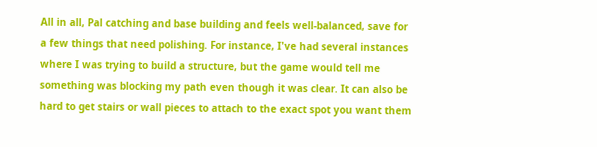All in all, Pal catching and base building and feels well-balanced, save for a few things that need polishing. For instance, I've had several instances where I was trying to build a structure, but the game would tell me something was blocking my path even though it was clear. It can also be hard to get stairs or wall pieces to attach to the exact spot you want them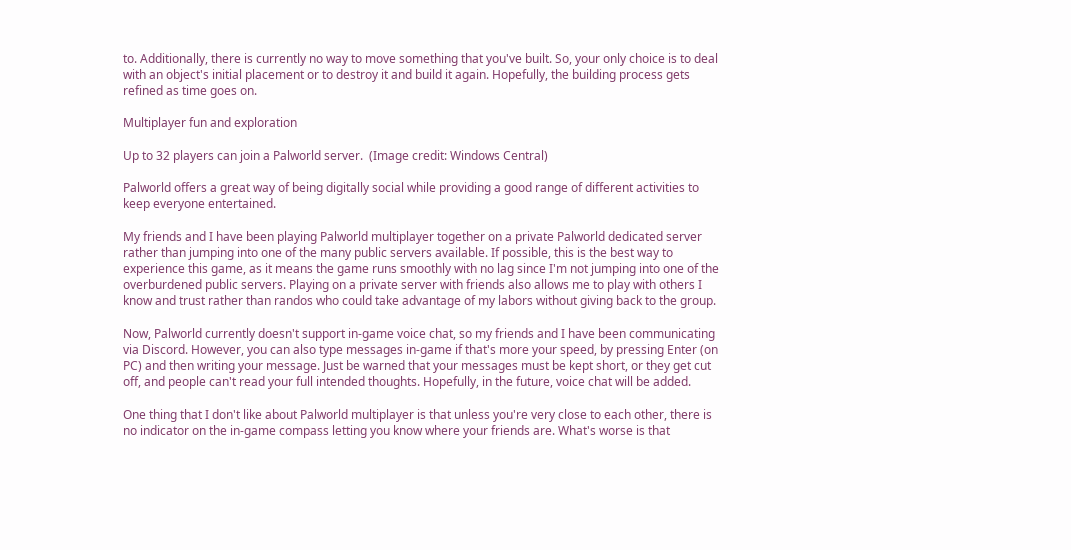to. Additionally, there is currently no way to move something that you've built. So, your only choice is to deal with an object's initial placement or to destroy it and build it again. Hopefully, the building process gets refined as time goes on.

Multiplayer fun and exploration

Up to 32 players can join a Palworld server.  (Image credit: Windows Central)

Palworld offers a great way of being digitally social while providing a good range of different activities to keep everyone entertained.

My friends and I have been playing Palworld multiplayer together on a private Palworld dedicated server rather than jumping into one of the many public servers available. If possible, this is the best way to experience this game, as it means the game runs smoothly with no lag since I'm not jumping into one of the overburdened public servers. Playing on a private server with friends also allows me to play with others I know and trust rather than randos who could take advantage of my labors without giving back to the group.

Now, Palworld currently doesn't support in-game voice chat, so my friends and I have been communicating via Discord. However, you can also type messages in-game if that's more your speed, by pressing Enter (on PC) and then writing your message. Just be warned that your messages must be kept short, or they get cut off, and people can't read your full intended thoughts. Hopefully, in the future, voice chat will be added.

One thing that I don't like about Palworld multiplayer is that unless you're very close to each other, there is no indicator on the in-game compass letting you know where your friends are. What's worse is that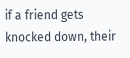if a friend gets knocked down, their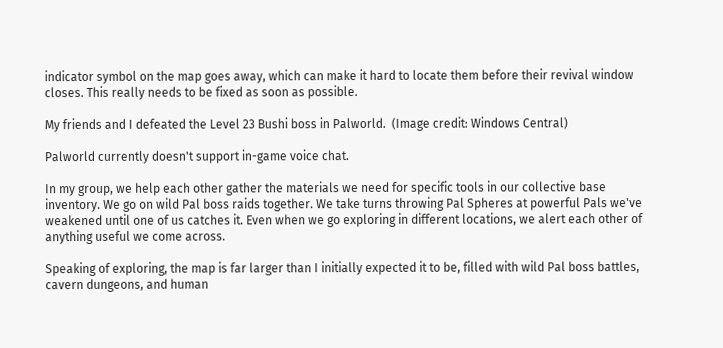indicator symbol on the map goes away, which can make it hard to locate them before their revival window closes. This really needs to be fixed as soon as possible.

My friends and I defeated the Level 23 Bushi boss in Palworld.  (Image credit: Windows Central)

Palworld currently doesn't support in-game voice chat.

In my group, we help each other gather the materials we need for specific tools in our collective base inventory. We go on wild Pal boss raids together. We take turns throwing Pal Spheres at powerful Pals we've weakened until one of us catches it. Even when we go exploring in different locations, we alert each other of anything useful we come across.

Speaking of exploring, the map is far larger than I initially expected it to be, filled with wild Pal boss battles, cavern dungeons, and human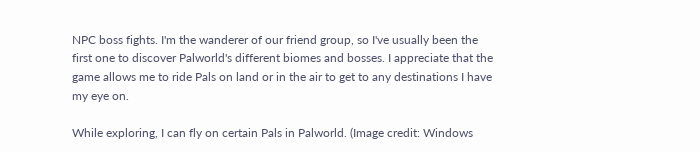NPC boss fights. I'm the wanderer of our friend group, so I've usually been the first one to discover Palworld's different biomes and bosses. I appreciate that the game allows me to ride Pals on land or in the air to get to any destinations I have my eye on.

While exploring, I can fly on certain Pals in Palworld. (Image credit: Windows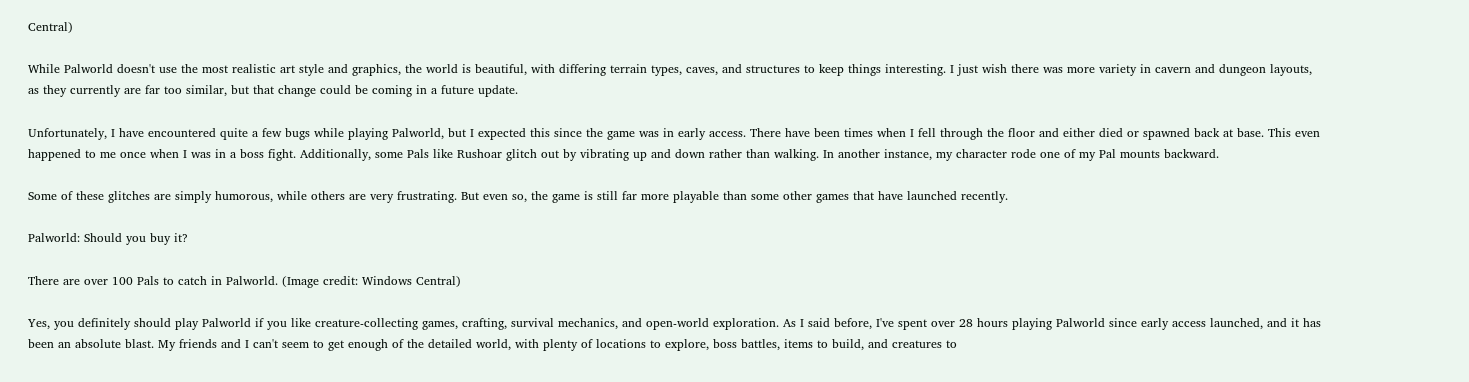Central)

While Palworld doesn't use the most realistic art style and graphics, the world is beautiful, with differing terrain types, caves, and structures to keep things interesting. I just wish there was more variety in cavern and dungeon layouts, as they currently are far too similar, but that change could be coming in a future update.

Unfortunately, I have encountered quite a few bugs while playing Palworld, but I expected this since the game was in early access. There have been times when I fell through the floor and either died or spawned back at base. This even happened to me once when I was in a boss fight. Additionally, some Pals like Rushoar glitch out by vibrating up and down rather than walking. In another instance, my character rode one of my Pal mounts backward.

Some of these glitches are simply humorous, while others are very frustrating. But even so, the game is still far more playable than some other games that have launched recently.

Palworld: Should you buy it?

There are over 100 Pals to catch in Palworld. (Image credit: Windows Central)

Yes, you definitely should play Palworld if you like creature-collecting games, crafting, survival mechanics, and open-world exploration. As I said before, I've spent over 28 hours playing Palworld since early access launched, and it has been an absolute blast. My friends and I can't seem to get enough of the detailed world, with plenty of locations to explore, boss battles, items to build, and creatures to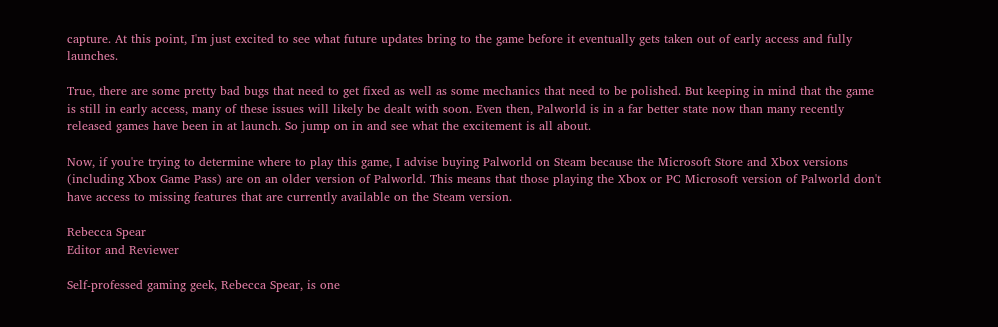capture. At this point, I'm just excited to see what future updates bring to the game before it eventually gets taken out of early access and fully launches.

True, there are some pretty bad bugs that need to get fixed as well as some mechanics that need to be polished. But keeping in mind that the game is still in early access, many of these issues will likely be dealt with soon. Even then, Palworld is in a far better state now than many recently released games have been in at launch. So jump on in and see what the excitement is all about.

Now, if you're trying to determine where to play this game, I advise buying Palworld on Steam because the Microsoft Store and Xbox versions (including Xbox Game Pass) are on an older version of Palworld. This means that those playing the Xbox or PC Microsoft version of Palworld don't have access to missing features that are currently available on the Steam version.

Rebecca Spear
Editor and Reviewer

Self-professed gaming geek, Rebecca Spear, is one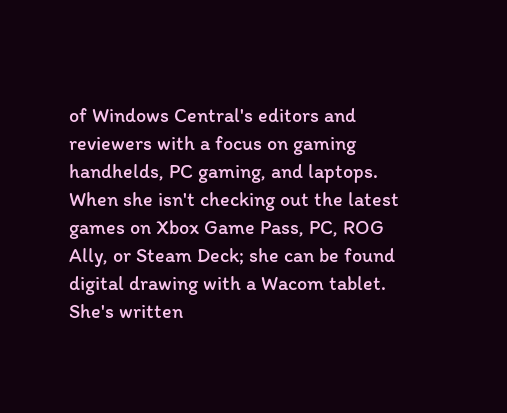of Windows Central's editors and reviewers with a focus on gaming handhelds, PC gaming, and laptops. When she isn't checking out the latest games on Xbox Game Pass, PC, ROG Ally, or Steam Deck; she can be found digital drawing with a Wacom tablet. She's written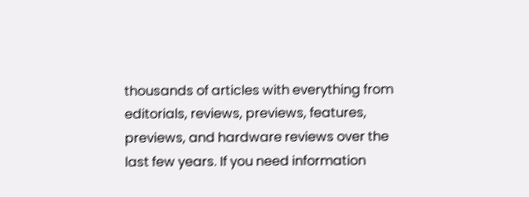thousands of articles with everything from editorials, reviews, previews, features, previews, and hardware reviews over the last few years. If you need information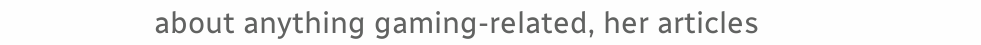about anything gaming-related, her articles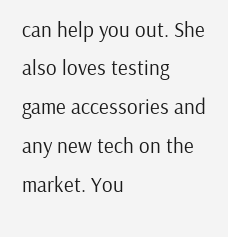can help you out. She also loves testing game accessories and any new tech on the market. You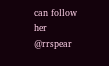can follow her @rrspear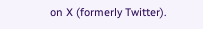on X (formerly Twitter).